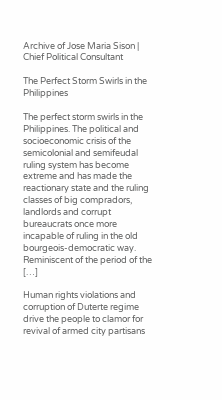Archive of Jose Maria Sison | Chief Political Consultant

The Perfect Storm Swirls in the Philippines

The perfect storm swirls in the Philippines. The political and socioeconomic crisis of the semicolonial and semifeudal ruling system has become extreme and has made the reactionary state and the ruling classes of big compradors, landlords and corrupt bureaucrats once more incapable of ruling in the old bourgeois-democratic way. Reminiscent of the period of the […]

Human rights violations and corruption of Duterte regime drive the people to clamor for revival of armed city partisans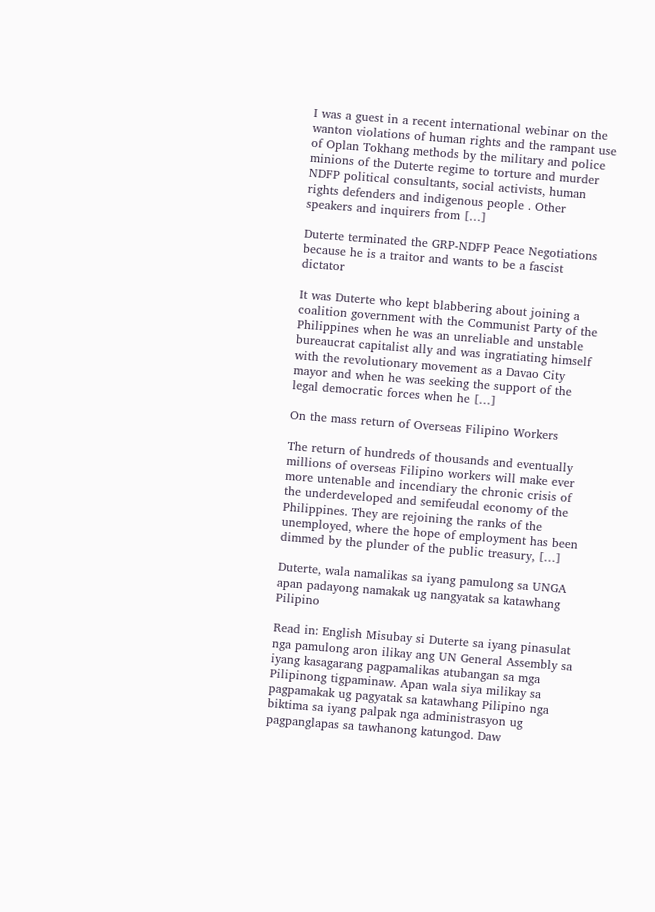I was a guest in a recent international webinar on the wanton violations of human rights and the rampant use of Oplan Tokhang methods by the military and police minions of the Duterte regime to torture and murder NDFP political consultants, social activists, human rights defenders and indigenous people . Other speakers and inquirers from […]

Duterte terminated the GRP-NDFP Peace Negotiations because he is a traitor and wants to be a fascist dictator

It was Duterte who kept blabbering about joining a coalition government with the Communist Party of the Philippines when he was an unreliable and unstable bureaucrat capitalist ally and was ingratiating himself with the revolutionary movement as a Davao City mayor and when he was seeking the support of the legal democratic forces when he […]

On the mass return of Overseas Filipino Workers

The return of hundreds of thousands and eventually millions of overseas Filipino workers will make ever more untenable and incendiary the chronic crisis of the underdeveloped and semifeudal economy of the Philippines. They are rejoining the ranks of the unemployed, where the hope of employment has been dimmed by the plunder of the public treasury, […]

Duterte, wala namalikas sa iyang pamulong sa UNGA apan padayong namakak ug nangyatak sa katawhang Pilipino

Read in: English Misubay si Duterte sa iyang pinasulat nga pamulong aron ilikay ang UN General Assembly sa iyang kasagarang pagpamalikas atubangan sa mga Pilipinong tigpaminaw. Apan wala siya milikay sa pagpamakak ug pagyatak sa katawhang Pilipino nga biktima sa iyang palpak nga administrasyon ug pagpanglapas sa tawhanong katungod. Daw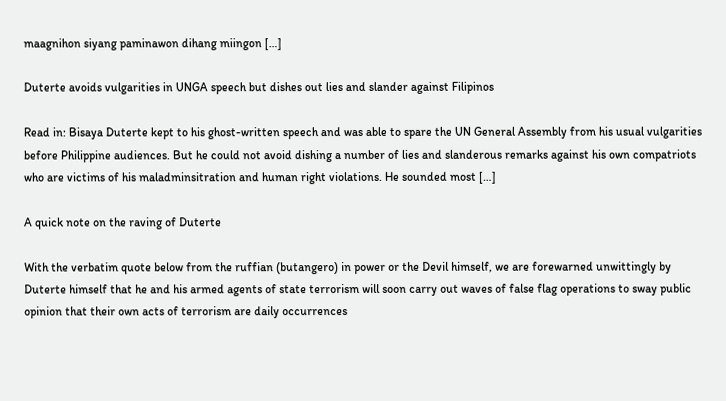maagnihon siyang paminawon dihang miingon […]

Duterte avoids vulgarities in UNGA speech but dishes out lies and slander against Filipinos

Read in: Bisaya Duterte kept to his ghost-written speech and was able to spare the UN General Assembly from his usual vulgarities before Philippine audiences. But he could not avoid dishing a number of lies and slanderous remarks against his own compatriots who are victims of his maladminsitration and human right violations. He sounded most […]

A quick note on the raving of Duterte

With the verbatim quote below from the ruffian (butangero) in power or the Devil himself, we are forewarned unwittingly by Duterte himself that he and his armed agents of state terrorism will soon carry out waves of false flag operations to sway public opinion that their own acts of terrorism are daily occurrences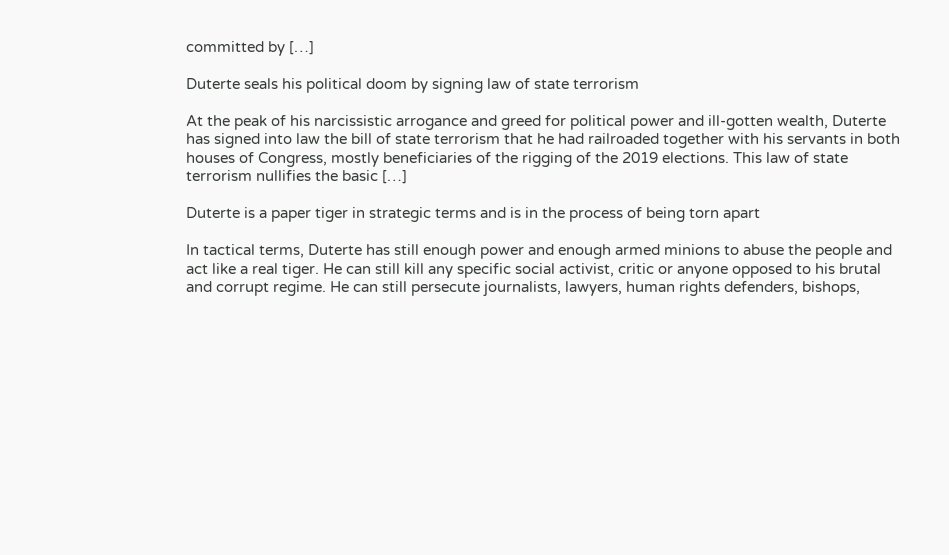committed by […]

Duterte seals his political doom by signing law of state terrorism

At the peak of his narcissistic arrogance and greed for political power and ill-gotten wealth, Duterte has signed into law the bill of state terrorism that he had railroaded together with his servants in both houses of Congress, mostly beneficiaries of the rigging of the 2019 elections. This law of state terrorism nullifies the basic […]

Duterte is a paper tiger in strategic terms and is in the process of being torn apart

In tactical terms, Duterte has still enough power and enough armed minions to abuse the people and act like a real tiger. He can still kill any specific social activist, critic or anyone opposed to his brutal and corrupt regime. He can still persecute journalists, lawyers, human rights defenders, bishops,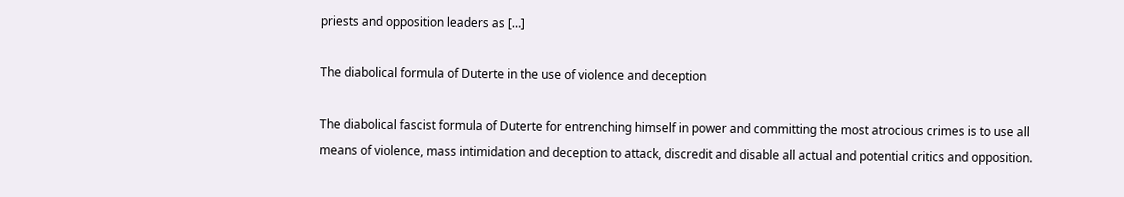priests and opposition leaders as […]

The diabolical formula of Duterte in the use of violence and deception

The diabolical fascist formula of Duterte for entrenching himself in power and committing the most atrocious crimes is to use all means of violence, mass intimidation and deception to attack, discredit and disable all actual and potential critics and opposition.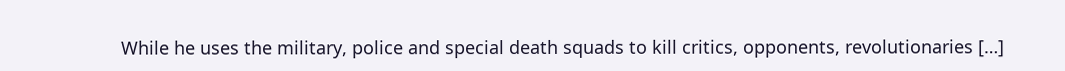While he uses the military, police and special death squads to kill critics, opponents, revolutionaries […]